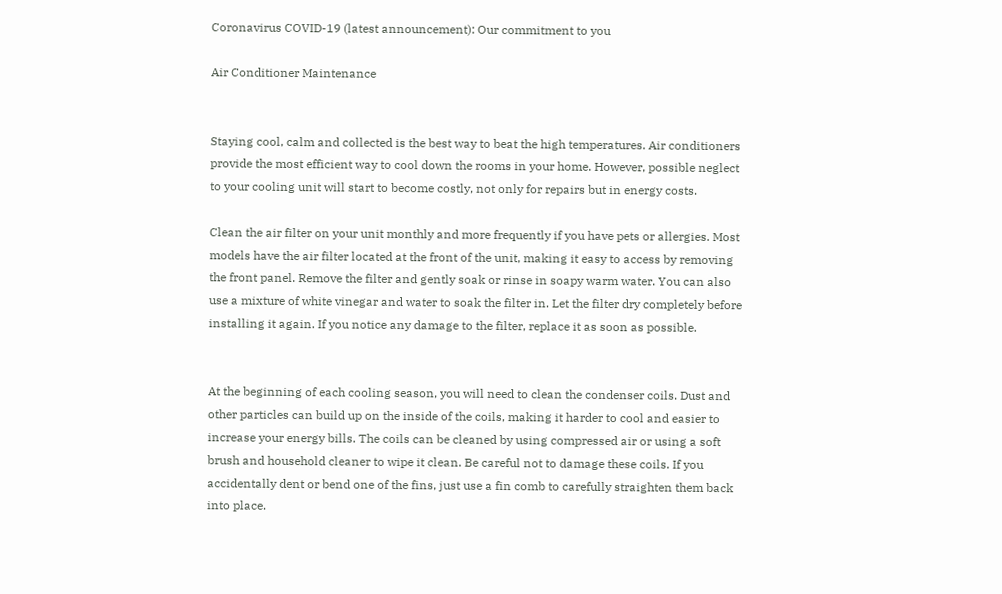Coronavirus COVID-19 (latest announcement): Our commitment to you

Air Conditioner Maintenance


Staying cool, calm and collected is the best way to beat the high temperatures. Air conditioners provide the most efficient way to cool down the rooms in your home. However, possible neglect to your cooling unit will start to become costly, not only for repairs but in energy costs.

Clean the air filter on your unit monthly and more frequently if you have pets or allergies. Most models have the air filter located at the front of the unit, making it easy to access by removing the front panel. Remove the filter and gently soak or rinse in soapy warm water. You can also use a mixture of white vinegar and water to soak the filter in. Let the filter dry completely before installing it again. If you notice any damage to the filter, replace it as soon as possible.


At the beginning of each cooling season, you will need to clean the condenser coils. Dust and other particles can build up on the inside of the coils, making it harder to cool and easier to increase your energy bills. The coils can be cleaned by using compressed air or using a soft brush and household cleaner to wipe it clean. Be careful not to damage these coils. If you accidentally dent or bend one of the fins, just use a fin comb to carefully straighten them back into place.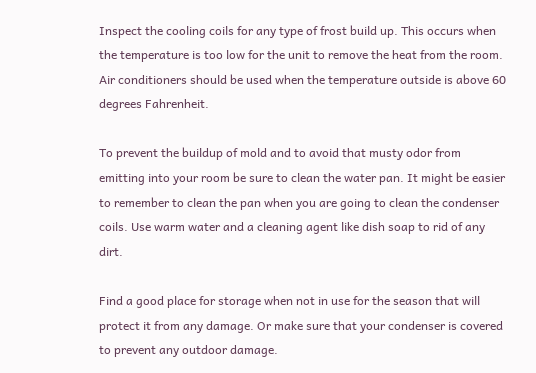Inspect the cooling coils for any type of frost build up. This occurs when the temperature is too low for the unit to remove the heat from the room. Air conditioners should be used when the temperature outside is above 60 degrees Fahrenheit.

To prevent the buildup of mold and to avoid that musty odor from emitting into your room be sure to clean the water pan. It might be easier to remember to clean the pan when you are going to clean the condenser coils. Use warm water and a cleaning agent like dish soap to rid of any dirt.

Find a good place for storage when not in use for the season that will protect it from any damage. Or make sure that your condenser is covered to prevent any outdoor damage.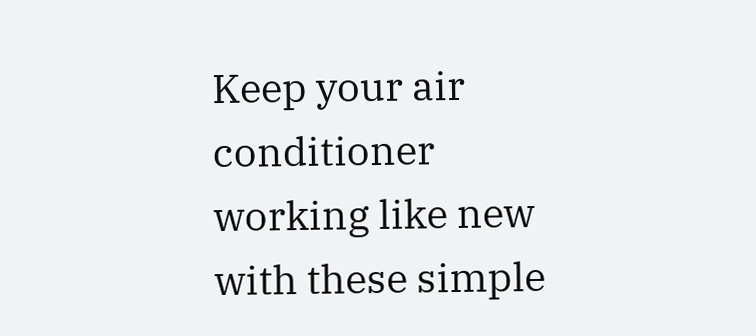Keep your air conditioner working like new with these simple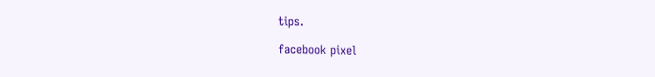tips.

facebook pixel